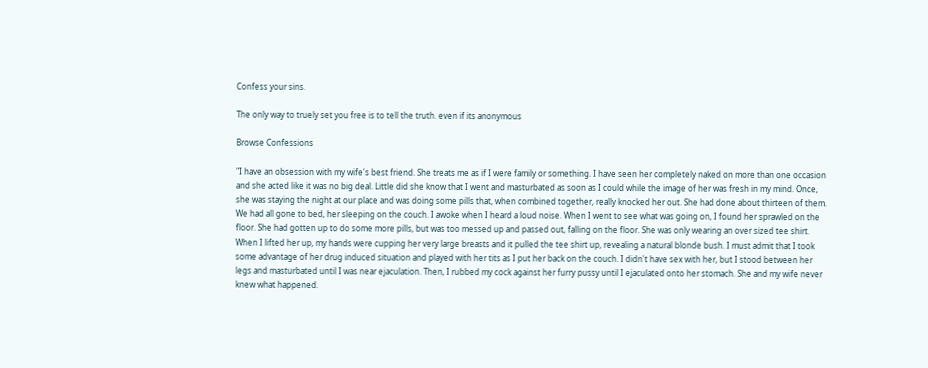Confess your sins.

The only way to truely set you free is to tell the truth. even if its anonymous

Browse Confessions

"I have an obsession with my wife's best friend. She treats me as if I were family or something. I have seen her completely naked on more than one occasion and she acted like it was no big deal. Little did she know that I went and masturbated as soon as I could while the image of her was fresh in my mind. Once, she was staying the night at our place and was doing some pills that, when combined together, really knocked her out. She had done about thirteen of them. We had all gone to bed, her sleeping on the couch. I awoke when I heard a loud noise. When I went to see what was going on, I found her sprawled on the floor. She had gotten up to do some more pills, but was too messed up and passed out, falling on the floor. She was only wearing an over sized tee shirt. When I lifted her up, my hands were cupping her very large breasts and it pulled the tee shirt up, revealing a natural blonde bush. I must admit that I took some advantage of her drug induced situation and played with her tits as I put her back on the couch. I didn't have sex with her, but I stood between her legs and masturbated until I was near ejaculation. Then, I rubbed my cock against her furry pussy until I ejaculated onto her stomach. She and my wife never knew what happened.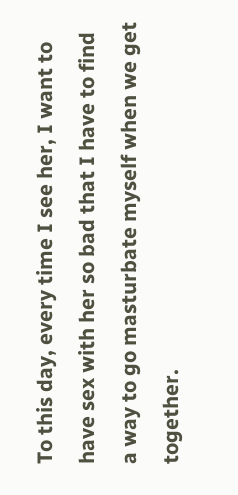To this day, every time I see her, I want to have sex with her so bad that I have to find a way to go masturbate myself when we get together.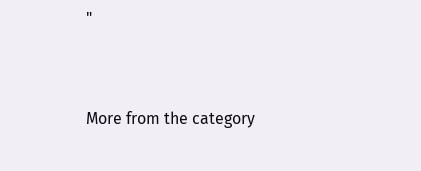"


More from the category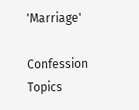'Marriage'

Confession Topics